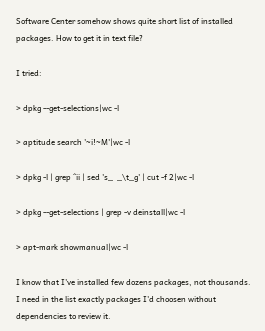Software Center somehow shows quite short list of installed packages. How to get it in text file?

I tried:

> dpkg --get-selections|wc -l

> aptitude search '~i!~M'|wc -l

> dpkg -l | grep ^ii | sed 's_  _\t_g' | cut -f 2|wc -l

> dpkg --get-selections | grep -v deinstall|wc -l

> apt-mark showmanual|wc -l

I know that I've installed few dozens packages, not thousands. I need in the list exactly packages I'd choosen without dependencies to review it.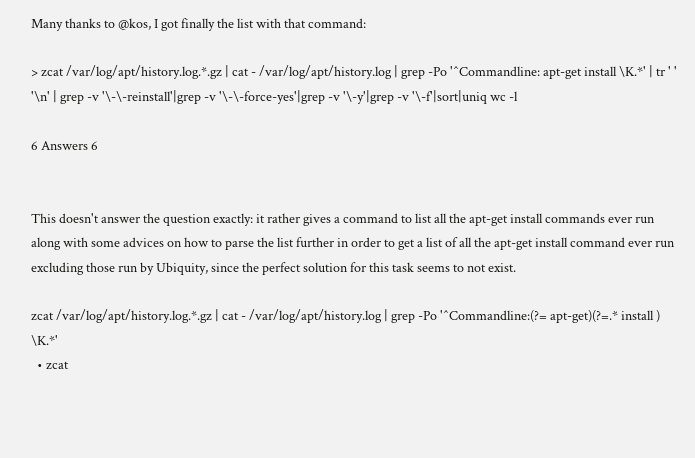Many thanks to @kos, I got finally the list with that command:

> zcat /var/log/apt/history.log.*.gz | cat - /var/log/apt/history.log | grep -Po '^Commandline: apt-get install \K.*' | tr ' ' '\n' | grep -v '\-\-reinstall'|grep -v '\-\-force-yes'|grep -v '\-y'|grep -v '\-f'|sort|uniq wc -l

6 Answers 6


This doesn't answer the question exactly: it rather gives a command to list all the apt-get install commands ever run along with some advices on how to parse the list further in order to get a list of all the apt-get install command ever run excluding those run by Ubiquity, since the perfect solution for this task seems to not exist.

zcat /var/log/apt/history.log.*.gz | cat - /var/log/apt/history.log | grep -Po '^Commandline:(?= apt-get)(?=.* install ) \K.*'
  • zcat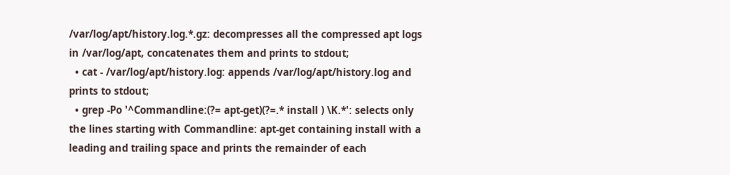/var/log/apt/history.log.*.gz: decompresses all the compressed apt logs in /var/log/apt, concatenates them and prints to stdout;
  • cat - /var/log/apt/history.log: appends /var/log/apt/history.log and prints to stdout;
  • grep -Po '^Commandline:(?= apt-get)(?=.* install ) \K.*': selects only the lines starting with Commandline: apt-get containing install with a leading and trailing space and prints the remainder of each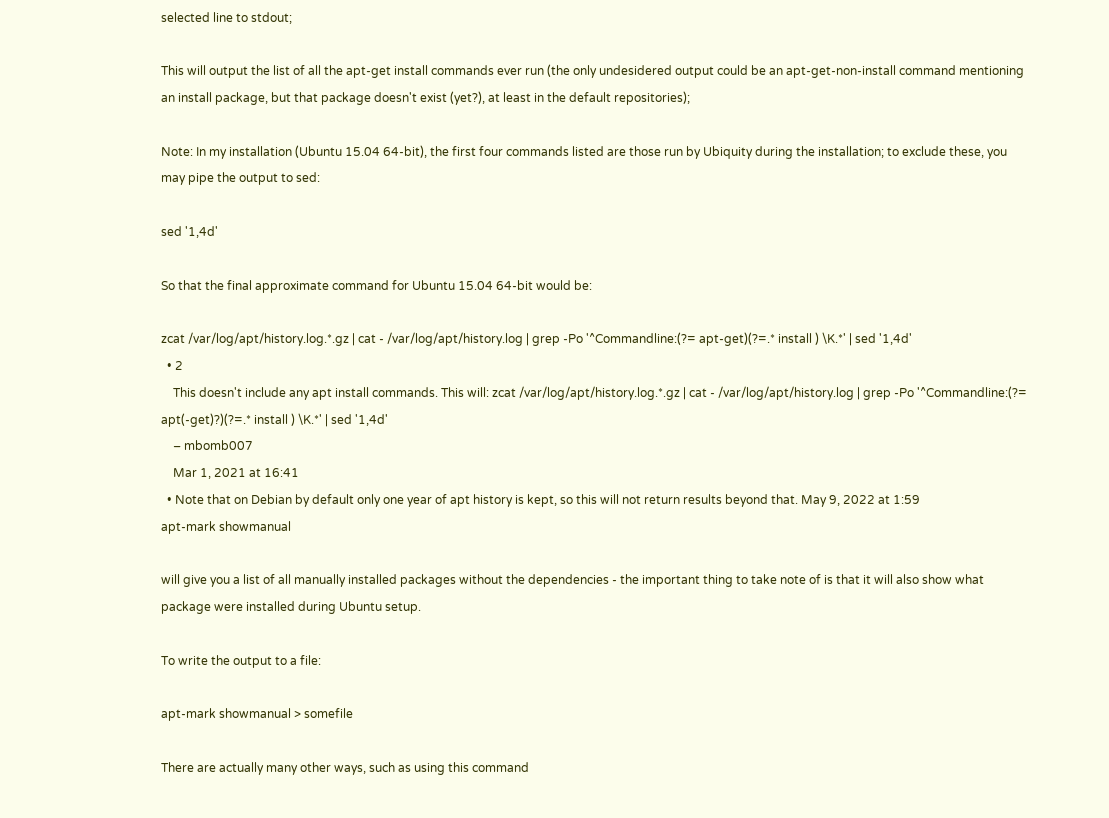selected line to stdout;

This will output the list of all the apt-get install commands ever run (the only undesidered output could be an apt-get-non-install command mentioning an install package, but that package doesn't exist (yet?), at least in the default repositories);

Note: In my installation (Ubuntu 15.04 64-bit), the first four commands listed are those run by Ubiquity during the installation; to exclude these, you may pipe the output to sed:

sed '1,4d'

So that the final approximate command for Ubuntu 15.04 64-bit would be:

zcat /var/log/apt/history.log.*.gz | cat - /var/log/apt/history.log | grep -Po '^Commandline:(?= apt-get)(?=.* install ) \K.*' | sed '1,4d'
  • 2
    This doesn't include any apt install commands. This will: zcat /var/log/apt/history.log.*.gz | cat - /var/log/apt/history.log | grep -Po '^Commandline:(?= apt(-get)?)(?=.* install ) \K.*' | sed '1,4d'
    – mbomb007
    Mar 1, 2021 at 16:41
  • Note that on Debian by default only one year of apt history is kept, so this will not return results beyond that. May 9, 2022 at 1:59
apt-mark showmanual

will give you a list of all manually installed packages without the dependencies - the important thing to take note of is that it will also show what package were installed during Ubuntu setup.

To write the output to a file:

apt-mark showmanual > somefile

There are actually many other ways, such as using this command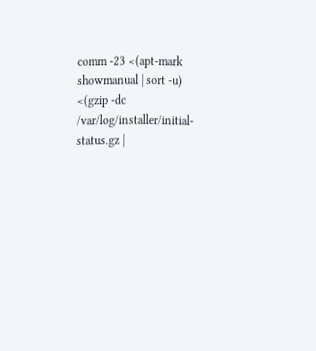comm -23 <(apt-mark showmanual | sort -u) <(gzip -dc /var/log/installer/initial-status.gz |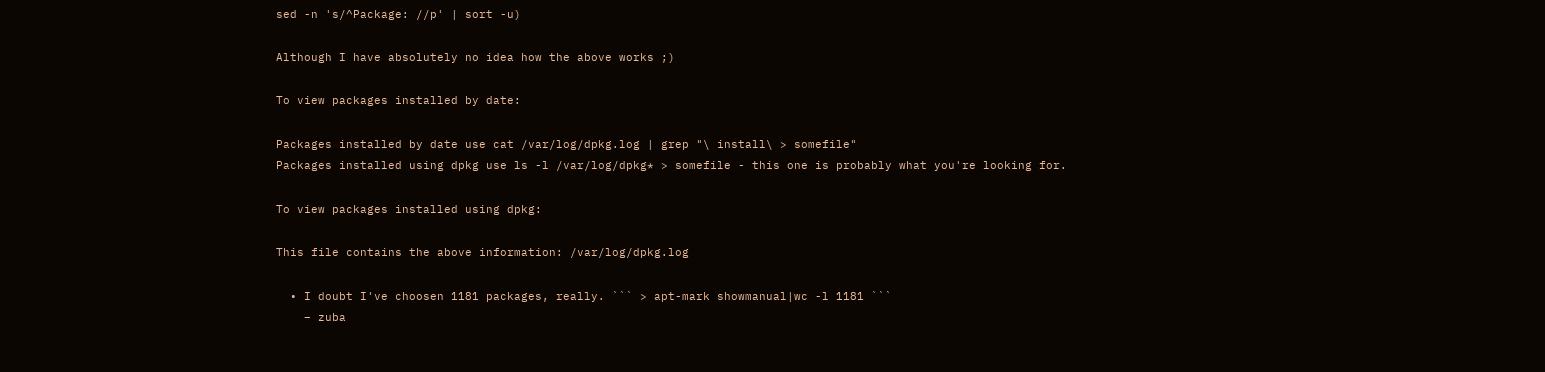sed -n 's/^Package: //p' | sort -u)

Although I have absolutely no idea how the above works ;)

To view packages installed by date:

Packages installed by date use cat /var/log/dpkg.log | grep "\ install\ > somefile"
Packages installed using dpkg use ls -l /var/log/dpkg* > somefile - this one is probably what you're looking for.

To view packages installed using dpkg:

This file contains the above information: /var/log/dpkg.log

  • I doubt I've choosen 1181 packages, really. ``` > apt-mark showmanual|wc -l 1181 ```
    – zuba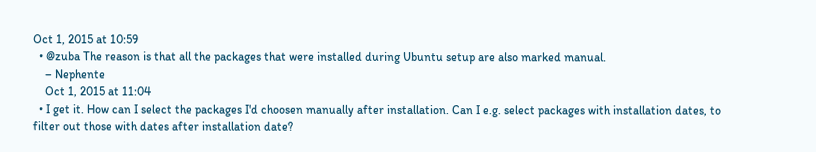Oct 1, 2015 at 10:59
  • @zuba The reason is that all the packages that were installed during Ubuntu setup are also marked manual.
    – Nephente
    Oct 1, 2015 at 11:04
  • I get it. How can I select the packages I'd choosen manually after installation. Can I e.g. select packages with installation dates, to filter out those with dates after installation date?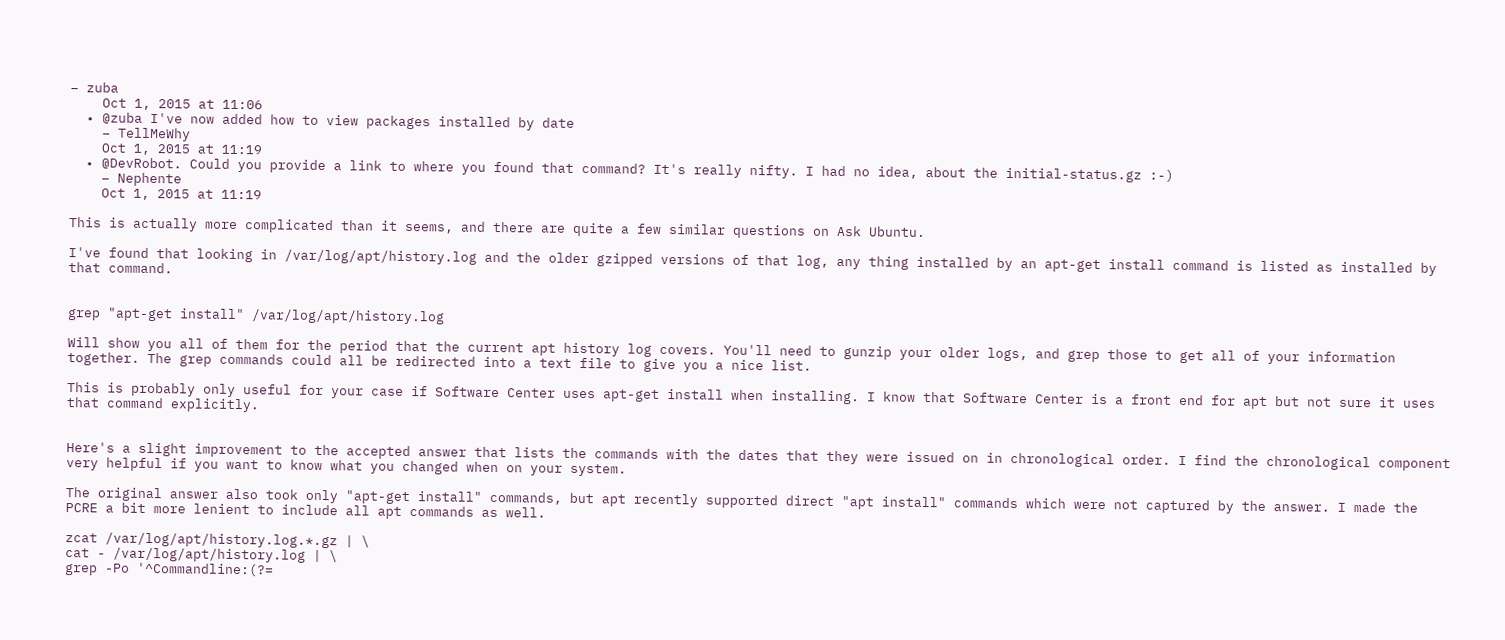– zuba
    Oct 1, 2015 at 11:06
  • @zuba I've now added how to view packages installed by date
    – TellMeWhy
    Oct 1, 2015 at 11:19
  • @DevRobot. Could you provide a link to where you found that command? It's really nifty. I had no idea, about the initial-status.gz :-)
    – Nephente
    Oct 1, 2015 at 11:19

This is actually more complicated than it seems, and there are quite a few similar questions on Ask Ubuntu.

I've found that looking in /var/log/apt/history.log and the older gzipped versions of that log, any thing installed by an apt-get install command is listed as installed by that command.


grep "apt-get install" /var/log/apt/history.log

Will show you all of them for the period that the current apt history log covers. You'll need to gunzip your older logs, and grep those to get all of your information together. The grep commands could all be redirected into a text file to give you a nice list.

This is probably only useful for your case if Software Center uses apt-get install when installing. I know that Software Center is a front end for apt but not sure it uses that command explicitly.


Here's a slight improvement to the accepted answer that lists the commands with the dates that they were issued on in chronological order. I find the chronological component very helpful if you want to know what you changed when on your system.

The original answer also took only "apt-get install" commands, but apt recently supported direct "apt install" commands which were not captured by the answer. I made the PCRE a bit more lenient to include all apt commands as well.

zcat /var/log/apt/history.log.*.gz | \
cat - /var/log/apt/history.log | \
grep -Po '^Commandline:(?=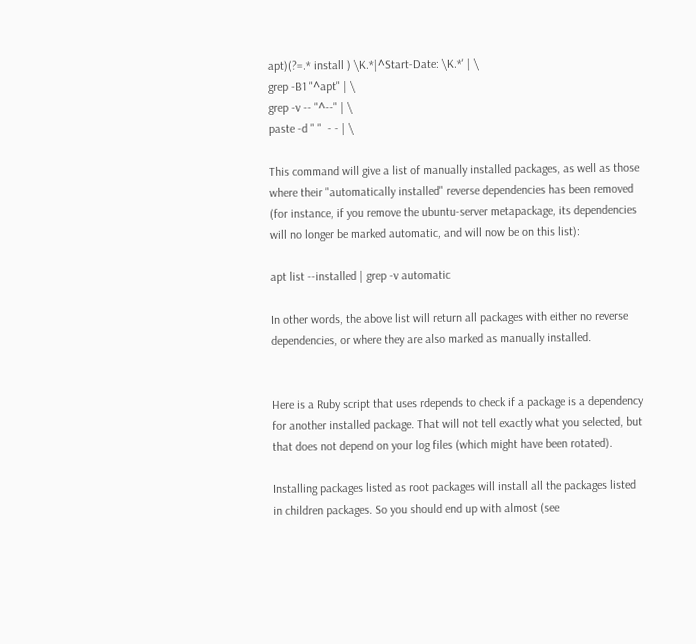apt)(?=.* install ) \K.*|^Start-Date: \K.*' | \
grep -B1 "^apt" | \
grep -v -- "^--" | \
paste -d " "  - - | \

This command will give a list of manually installed packages, as well as those where their "automatically installed" reverse dependencies has been removed (for instance, if you remove the ubuntu-server metapackage, its dependencies will no longer be marked automatic, and will now be on this list):

apt list --installed | grep -v automatic

In other words, the above list will return all packages with either no reverse dependencies, or where they are also marked as manually installed.


Here is a Ruby script that uses rdepends to check if a package is a dependency for another installed package. That will not tell exactly what you selected, but that does not depend on your log files (which might have been rotated).

Installing packages listed as root packages will install all the packages listed in children packages. So you should end up with almost (see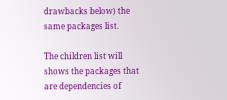drawbacks below) the same packages list.

The children list will shows the packages that are dependencies of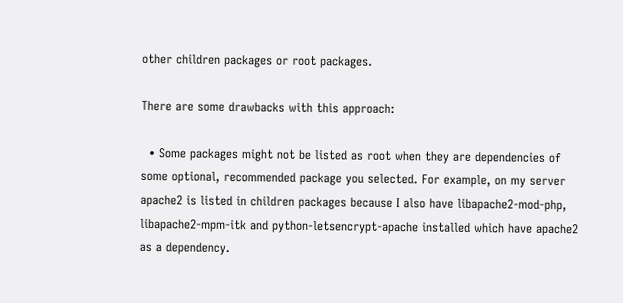other children packages or root packages.

There are some drawbacks with this approach:

  • Some packages might not be listed as root when they are dependencies of some optional, recommended package you selected. For example, on my server apache2 is listed in children packages because I also have libapache2-mod-php, libapache2-mpm-itk and python-letsencrypt-apache installed which have apache2 as a dependency.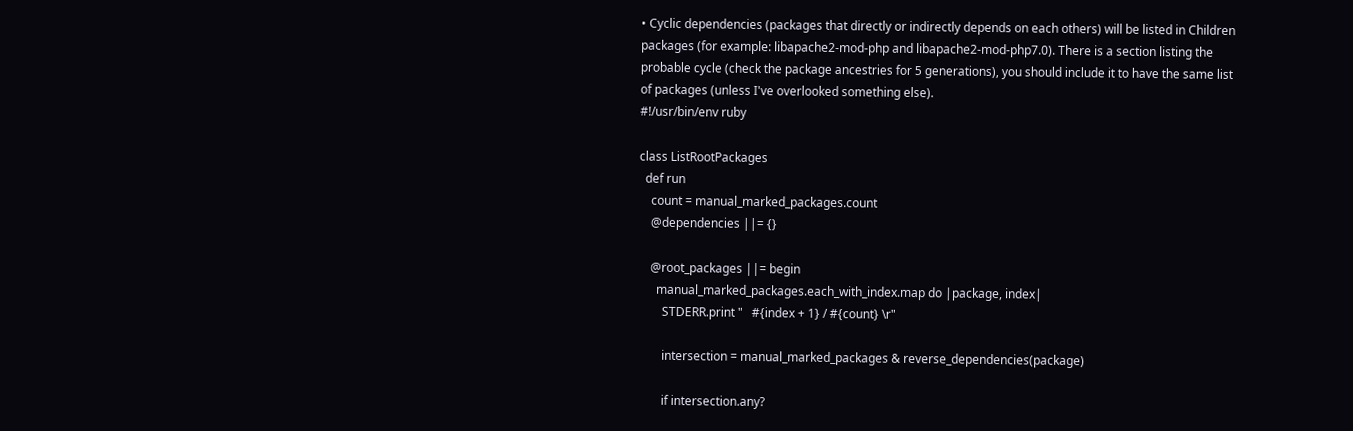• Cyclic dependencies (packages that directly or indirectly depends on each others) will be listed in Children packages (for example: libapache2-mod-php and libapache2-mod-php7.0). There is a section listing the probable cycle (check the package ancestries for 5 generations), you should include it to have the same list of packages (unless I've overlooked something else).
#!/usr/bin/env ruby

class ListRootPackages
  def run
    count = manual_marked_packages.count
    @dependencies ||= {}

    @root_packages ||= begin
      manual_marked_packages.each_with_index.map do |package, index|
        STDERR.print "   #{index + 1} / #{count} \r"

        intersection = manual_marked_packages & reverse_dependencies(package)

        if intersection.any?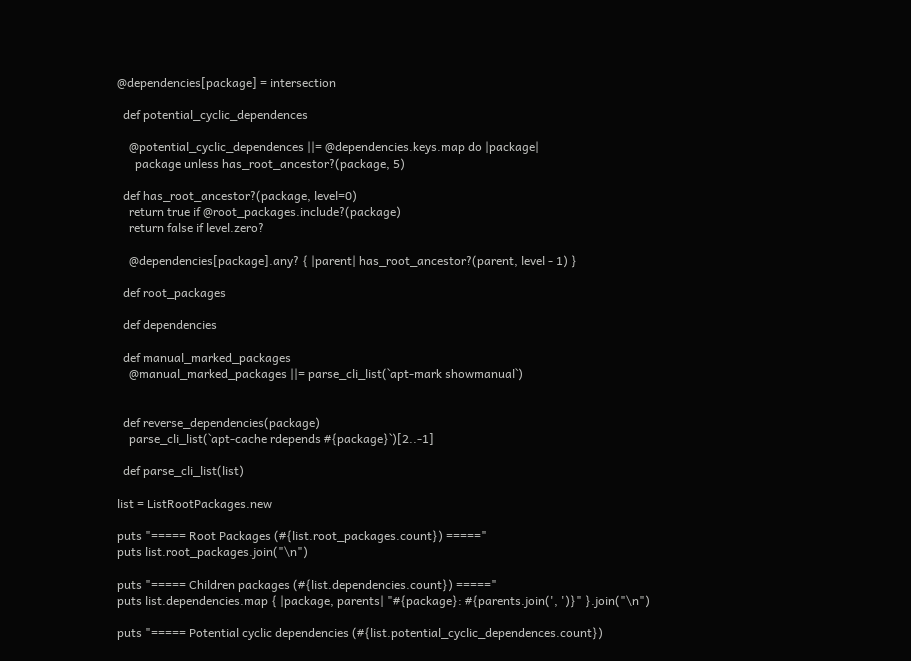@dependencies[package] = intersection

  def potential_cyclic_dependences

    @potential_cyclic_dependences ||= @dependencies.keys.map do |package|
      package unless has_root_ancestor?(package, 5)

  def has_root_ancestor?(package, level=0)
    return true if @root_packages.include?(package)
    return false if level.zero?

    @dependencies[package].any? { |parent| has_root_ancestor?(parent, level - 1) }

  def root_packages

  def dependencies

  def manual_marked_packages
    @manual_marked_packages ||= parse_cli_list(`apt-mark showmanual`)


  def reverse_dependencies(package)
    parse_cli_list(`apt-cache rdepends #{package}`)[2..-1]

  def parse_cli_list(list)

list = ListRootPackages.new

puts "===== Root Packages (#{list.root_packages.count}) ====="
puts list.root_packages.join("\n")

puts "===== Children packages (#{list.dependencies.count}) ====="
puts list.dependencies.map { |package, parents| "#{package}: #{parents.join(', ')}" }.join("\n")

puts "===== Potential cyclic dependencies (#{list.potential_cyclic_dependences.count})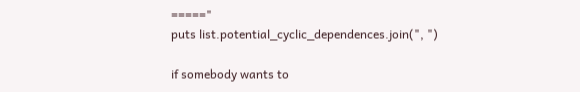====="
puts list.potential_cyclic_dependences.join(", ")

if somebody wants to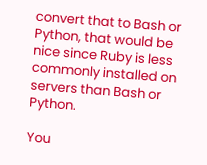convert that to Bash or Python, that would be nice since Ruby is less commonly installed on servers than Bash or Python.

You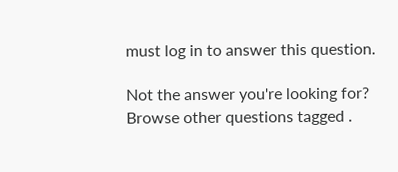must log in to answer this question.

Not the answer you're looking for? Browse other questions tagged .